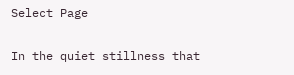Select Page

In the quiet stillness that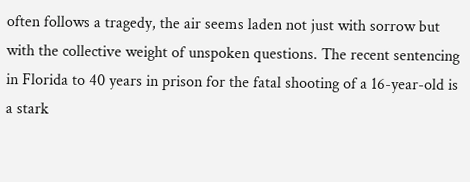often follows a tragedy, the air seems laden not just with sorrow but with the collective weight of unspoken questions. The recent sentencing in Florida to 40 years in prison for the fatal shooting of a 16-year-old is a stark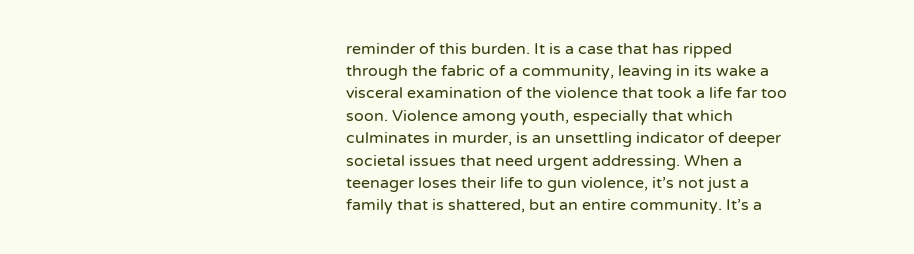reminder of this burden. It is a case that has ripped through the fabric of a community, leaving in its wake a visceral examination of the violence that took a life far too soon. Violence among youth, especially that which culminates in murder, is an unsettling indicator of deeper societal issues that need urgent addressing. When a teenager loses their life to gun violence, it’s not just a family that is shattered, but an entire community. It’s a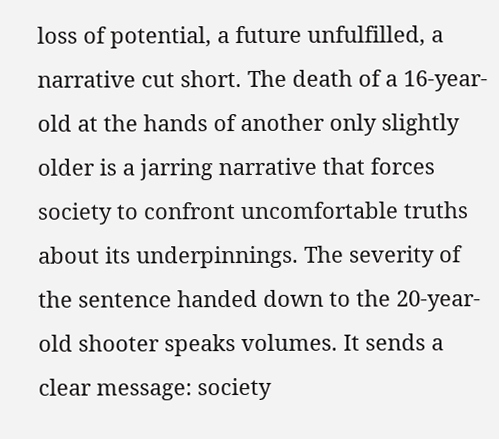loss of potential, a future unfulfilled, a narrative cut short. The death of a 16-year-old at the hands of another only slightly older is a jarring narrative that forces society to confront uncomfortable truths about its underpinnings. The severity of the sentence handed down to the 20-year-old shooter speaks volumes. It sends a clear message: society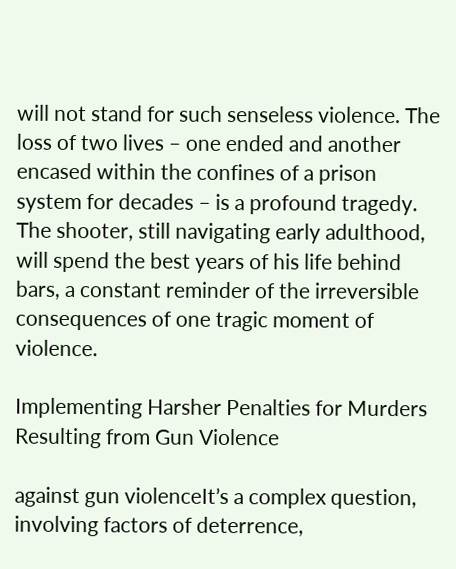will not stand for such senseless violence. The loss of two lives – one ended and another encased within the confines of a prison system for decades – is a profound tragedy. The shooter, still navigating early adulthood, will spend the best years of his life behind bars, a constant reminder of the irreversible consequences of one tragic moment of violence.

Implementing Harsher Penalties for Murders Resulting from Gun Violence

against gun violenceIt’s a complex question, involving factors of deterrence,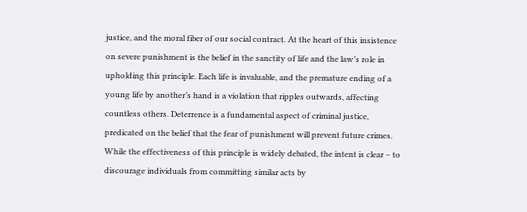justice, and the moral fiber of our social contract. At the heart of this insistence on severe punishment is the belief in the sanctity of life and the law’s role in upholding this principle. Each life is invaluable, and the premature ending of a young life by another’s hand is a violation that ripples outwards, affecting countless others. Deterrence is a fundamental aspect of criminal justice, predicated on the belief that the fear of punishment will prevent future crimes. While the effectiveness of this principle is widely debated, the intent is clear – to discourage individuals from committing similar acts by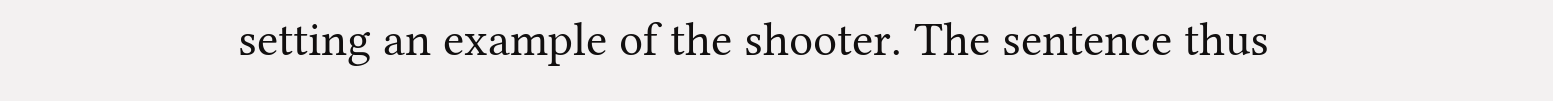setting an example of the shooter. The sentence thus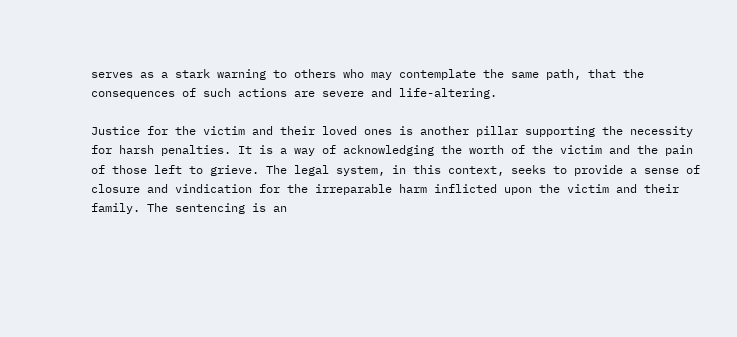serves as a stark warning to others who may contemplate the same path, that the consequences of such actions are severe and life-altering.

Justice for the victim and their loved ones is another pillar supporting the necessity for harsh penalties. It is a way of acknowledging the worth of the victim and the pain of those left to grieve. The legal system, in this context, seeks to provide a sense of closure and vindication for the irreparable harm inflicted upon the victim and their family. The sentencing is an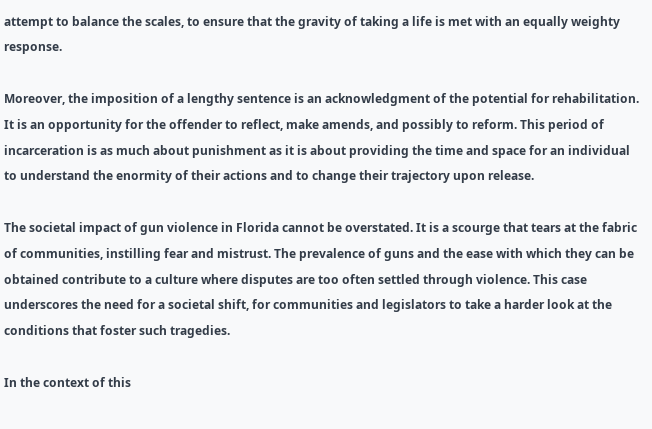attempt to balance the scales, to ensure that the gravity of taking a life is met with an equally weighty response.

Moreover, the imposition of a lengthy sentence is an acknowledgment of the potential for rehabilitation. It is an opportunity for the offender to reflect, make amends, and possibly to reform. This period of incarceration is as much about punishment as it is about providing the time and space for an individual to understand the enormity of their actions and to change their trajectory upon release.

The societal impact of gun violence in Florida cannot be overstated. It is a scourge that tears at the fabric of communities, instilling fear and mistrust. The prevalence of guns and the ease with which they can be obtained contribute to a culture where disputes are too often settled through violence. This case underscores the need for a societal shift, for communities and legislators to take a harder look at the conditions that foster such tragedies.

In the context of this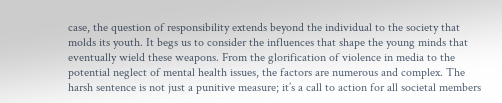case, the question of responsibility extends beyond the individual to the society that molds its youth. It begs us to consider the influences that shape the young minds that eventually wield these weapons. From the glorification of violence in media to the potential neglect of mental health issues, the factors are numerous and complex. The harsh sentence is not just a punitive measure; it’s a call to action for all societal members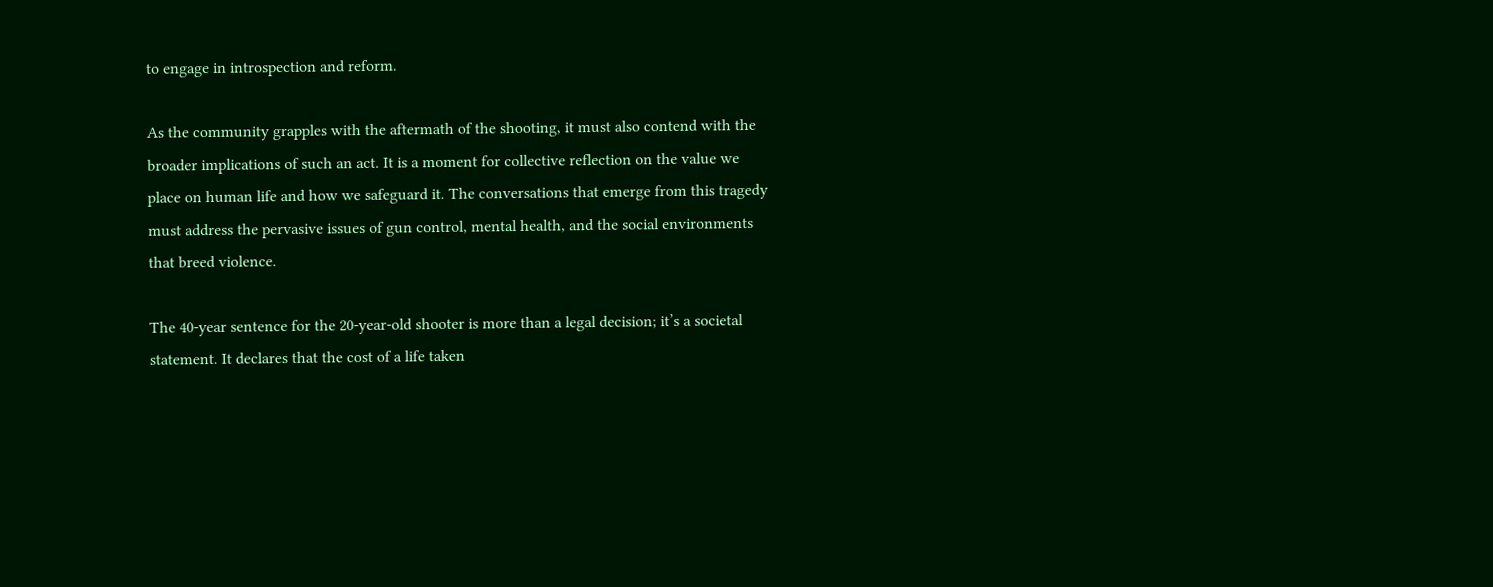to engage in introspection and reform.

As the community grapples with the aftermath of the shooting, it must also contend with the broader implications of such an act. It is a moment for collective reflection on the value we place on human life and how we safeguard it. The conversations that emerge from this tragedy must address the pervasive issues of gun control, mental health, and the social environments that breed violence.

The 40-year sentence for the 20-year-old shooter is more than a legal decision; it’s a societal statement. It declares that the cost of a life taken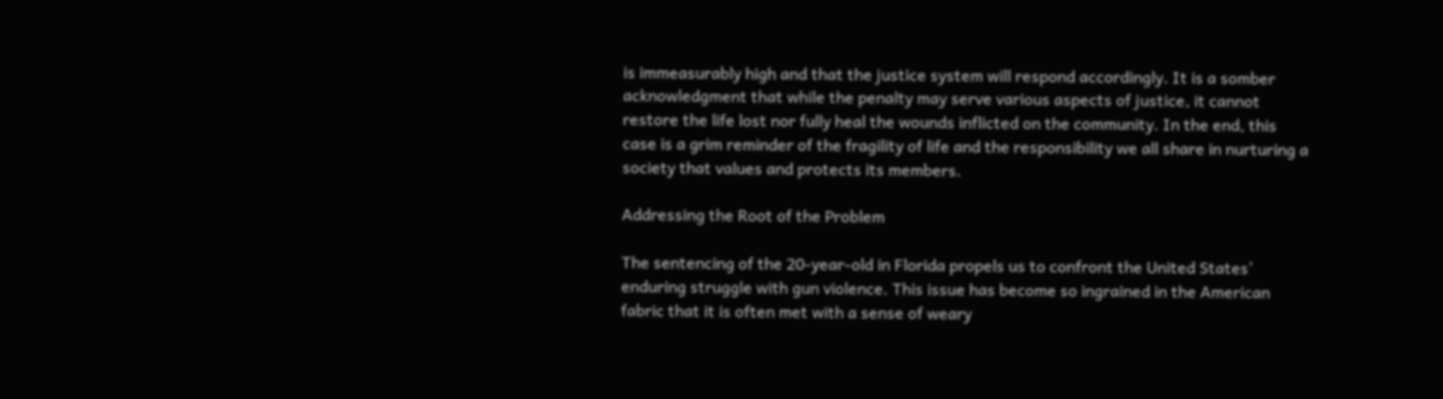is immeasurably high and that the justice system will respond accordingly. It is a somber acknowledgment that while the penalty may serve various aspects of justice, it cannot restore the life lost nor fully heal the wounds inflicted on the community. In the end, this case is a grim reminder of the fragility of life and the responsibility we all share in nurturing a society that values and protects its members.

Addressing the Root of the Problem

The sentencing of the 20-year-old in Florida propels us to confront the United States’ enduring struggle with gun violence. This issue has become so ingrained in the American fabric that it is often met with a sense of weary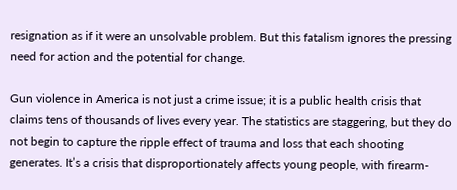resignation as if it were an unsolvable problem. But this fatalism ignores the pressing need for action and the potential for change.

Gun violence in America is not just a crime issue; it is a public health crisis that claims tens of thousands of lives every year. The statistics are staggering, but they do not begin to capture the ripple effect of trauma and loss that each shooting generates. It’s a crisis that disproportionately affects young people, with firearm-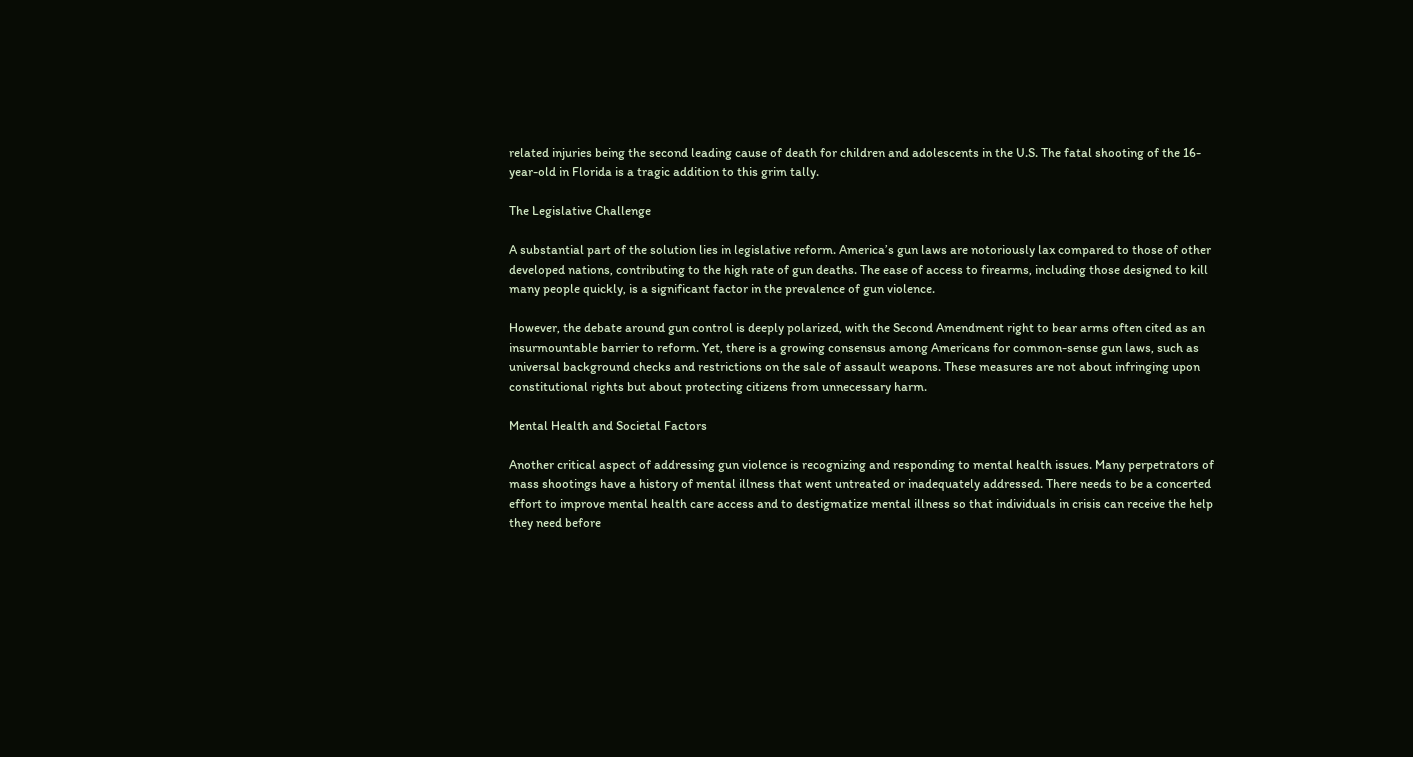related injuries being the second leading cause of death for children and adolescents in the U.S. The fatal shooting of the 16-year-old in Florida is a tragic addition to this grim tally.

The Legislative Challenge

A substantial part of the solution lies in legislative reform. America’s gun laws are notoriously lax compared to those of other developed nations, contributing to the high rate of gun deaths. The ease of access to firearms, including those designed to kill many people quickly, is a significant factor in the prevalence of gun violence.

However, the debate around gun control is deeply polarized, with the Second Amendment right to bear arms often cited as an insurmountable barrier to reform. Yet, there is a growing consensus among Americans for common-sense gun laws, such as universal background checks and restrictions on the sale of assault weapons. These measures are not about infringing upon constitutional rights but about protecting citizens from unnecessary harm.

Mental Health and Societal Factors

Another critical aspect of addressing gun violence is recognizing and responding to mental health issues. Many perpetrators of mass shootings have a history of mental illness that went untreated or inadequately addressed. There needs to be a concerted effort to improve mental health care access and to destigmatize mental illness so that individuals in crisis can receive the help they need before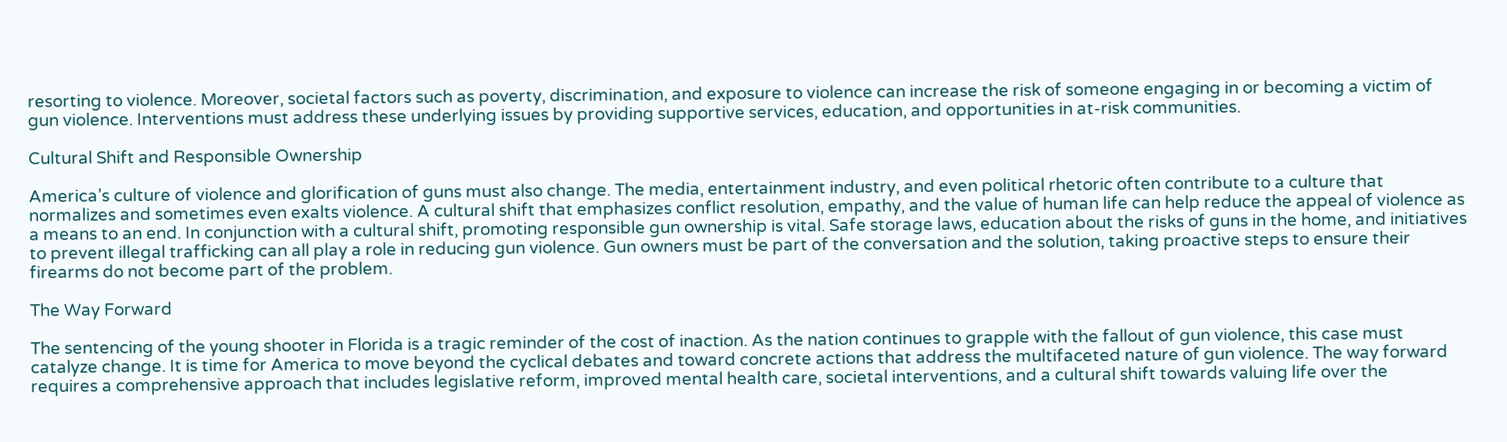resorting to violence. Moreover, societal factors such as poverty, discrimination, and exposure to violence can increase the risk of someone engaging in or becoming a victim of gun violence. Interventions must address these underlying issues by providing supportive services, education, and opportunities in at-risk communities.

Cultural Shift and Responsible Ownership

America’s culture of violence and glorification of guns must also change. The media, entertainment industry, and even political rhetoric often contribute to a culture that normalizes and sometimes even exalts violence. A cultural shift that emphasizes conflict resolution, empathy, and the value of human life can help reduce the appeal of violence as a means to an end. In conjunction with a cultural shift, promoting responsible gun ownership is vital. Safe storage laws, education about the risks of guns in the home, and initiatives to prevent illegal trafficking can all play a role in reducing gun violence. Gun owners must be part of the conversation and the solution, taking proactive steps to ensure their firearms do not become part of the problem.

The Way Forward

The sentencing of the young shooter in Florida is a tragic reminder of the cost of inaction. As the nation continues to grapple with the fallout of gun violence, this case must catalyze change. It is time for America to move beyond the cyclical debates and toward concrete actions that address the multifaceted nature of gun violence. The way forward requires a comprehensive approach that includes legislative reform, improved mental health care, societal interventions, and a cultural shift towards valuing life over the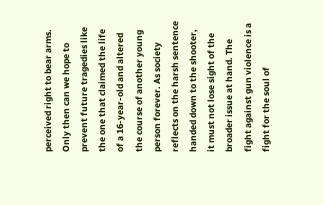perceived right to bear arms. Only then can we hope to prevent future tragedies like the one that claimed the life of a 16-year-old and altered the course of another young person forever. As society reflects on the harsh sentence handed down to the shooter, it must not lose sight of the broader issue at hand. The fight against gun violence is a fight for the soul of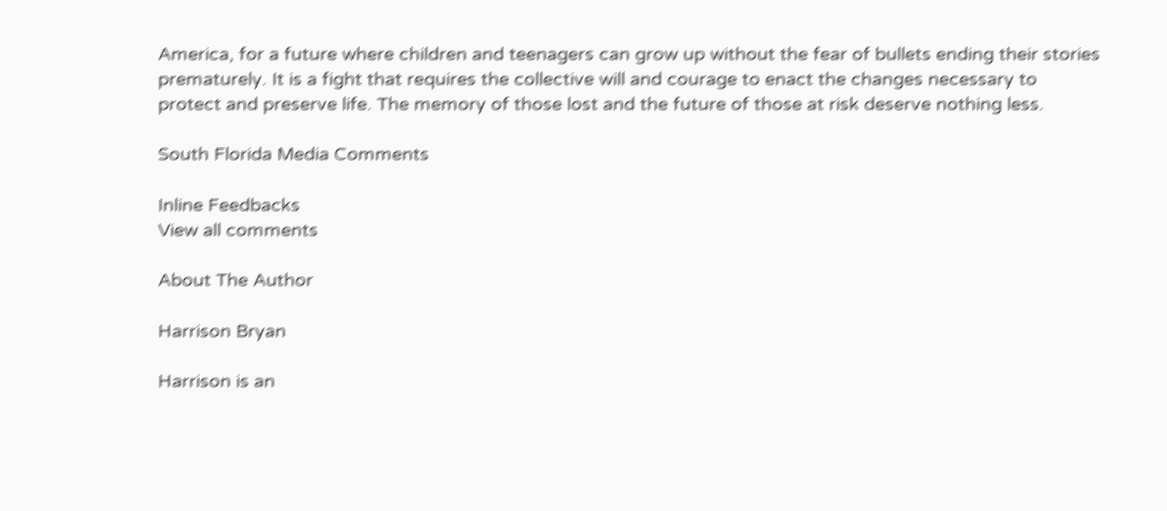America, for a future where children and teenagers can grow up without the fear of bullets ending their stories prematurely. It is a fight that requires the collective will and courage to enact the changes necessary to protect and preserve life. The memory of those lost and the future of those at risk deserve nothing less.

South Florida Media Comments

Inline Feedbacks
View all comments

About The Author

Harrison Bryan

Harrison is an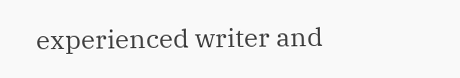experienced writer and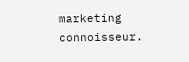marketing connoisseur.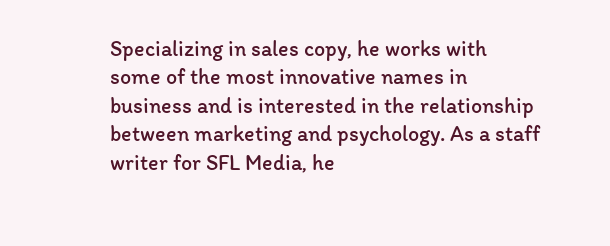Specializing in sales copy, he works with some of the most innovative names in business and is interested in the relationship between marketing and psychology. As a staff writer for SFL Media, he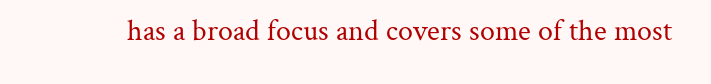has a broad focus and covers some of the most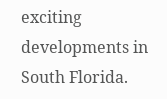exciting developments in South Florida.